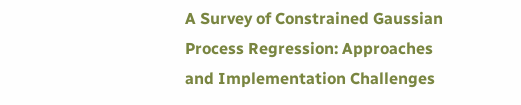A Survey of Constrained Gaussian Process Regression: Approaches and Implementation Challenges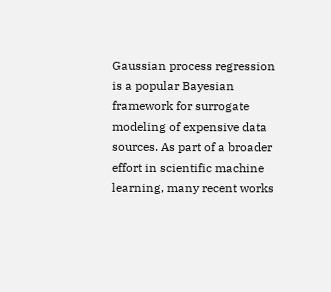Gaussian process regression is a popular Bayesian framework for surrogate modeling of expensive data sources. As part of a broader effort in scientific machine learning, many recent works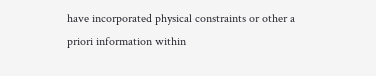have incorporated physical constraints or other a priori information within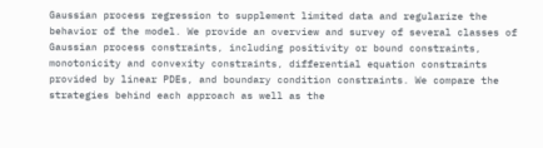Gaussian process regression to supplement limited data and regularize the behavior of the model. We provide an overview and survey of several classes of Gaussian process constraints, including positivity or bound constraints, monotonicity and convexity constraints, differential equation constraints provided by linear PDEs, and boundary condition constraints. We compare the strategies behind each approach as well as the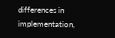differences in implementation,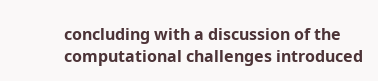concluding with a discussion of the computational challenges introduced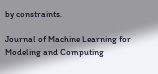by constraints.

Journal of Machine Learning for Modeling and Computing